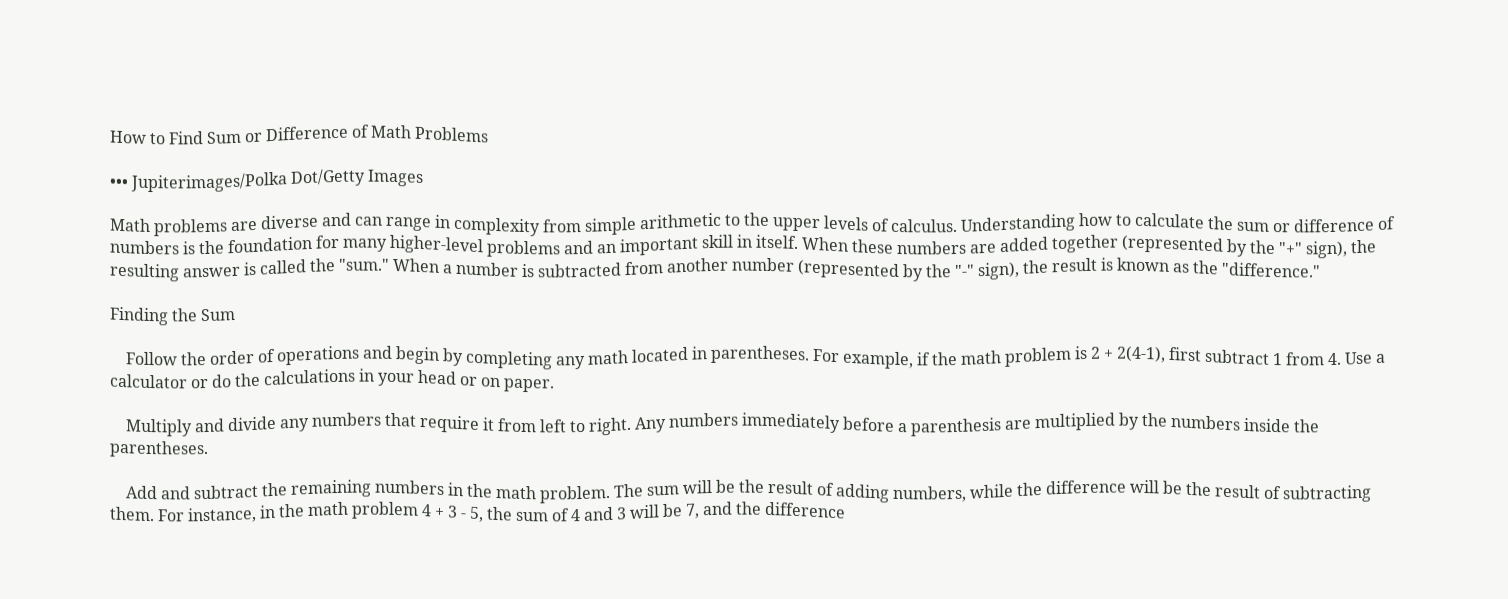How to Find Sum or Difference of Math Problems

••• Jupiterimages/Polka Dot/Getty Images

Math problems are diverse and can range in complexity from simple arithmetic to the upper levels of calculus. Understanding how to calculate the sum or difference of numbers is the foundation for many higher-level problems and an important skill in itself. When these numbers are added together (represented by the "+" sign), the resulting answer is called the "sum." When a number is subtracted from another number (represented by the "-" sign), the result is known as the "difference."

Finding the Sum

    Follow the order of operations and begin by completing any math located in parentheses. For example, if the math problem is 2 + 2(4-1), first subtract 1 from 4. Use a calculator or do the calculations in your head or on paper.

    Multiply and divide any numbers that require it from left to right. Any numbers immediately before a parenthesis are multiplied by the numbers inside the parentheses.

    Add and subtract the remaining numbers in the math problem. The sum will be the result of adding numbers, while the difference will be the result of subtracting them. For instance, in the math problem 4 + 3 - 5, the sum of 4 and 3 will be 7, and the difference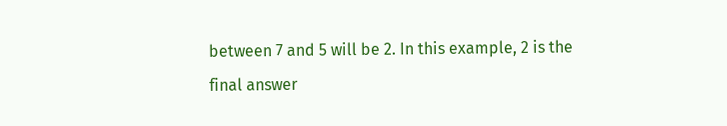between 7 and 5 will be 2. In this example, 2 is the final answer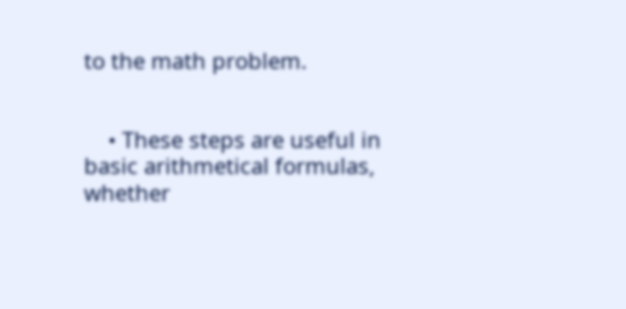to the math problem.


    • These steps are useful in basic arithmetical formulas, whether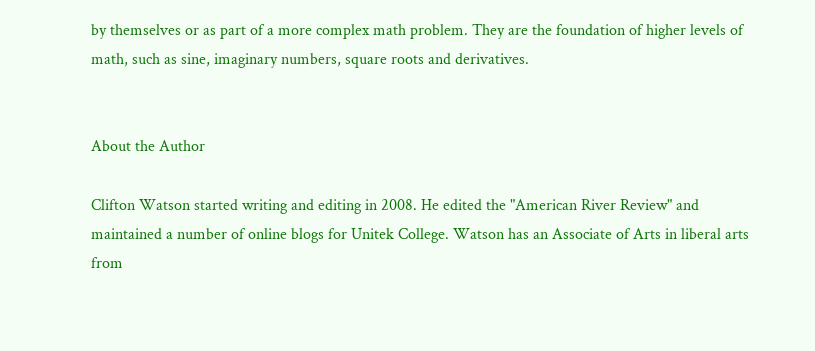by themselves or as part of a more complex math problem. They are the foundation of higher levels of math, such as sine, imaginary numbers, square roots and derivatives.


About the Author

Clifton Watson started writing and editing in 2008. He edited the "American River Review" and maintained a number of online blogs for Unitek College. Watson has an Associate of Arts in liberal arts from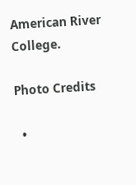American River College.

Photo Credits

  •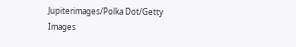Jupiterimages/Polka Dot/Getty Images